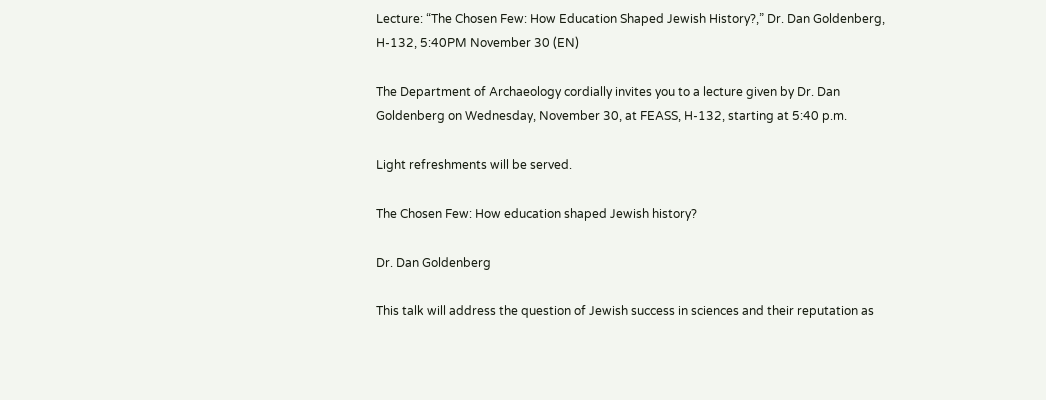Lecture: “The Chosen Few: How Education Shaped Jewish History?,” Dr. Dan Goldenberg, H-132, 5:40PM November 30 (EN)

The Department of Archaeology cordially invites you to a lecture given by Dr. Dan Goldenberg on Wednesday, November 30, at FEASS, H-132, starting at 5:40 p.m.

Light refreshments will be served.

The Chosen Few: How education shaped Jewish history?

Dr. Dan Goldenberg

This talk will address the question of Jewish success in sciences and their reputation as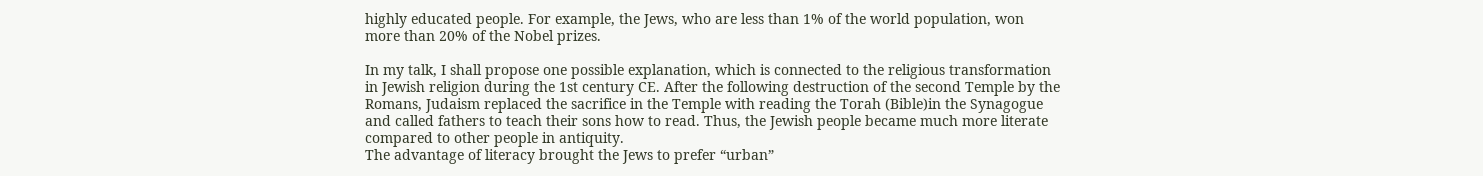highly educated people. For example, the Jews, who are less than 1% of the world population, won more than 20% of the Nobel prizes.

In my talk, I shall propose one possible explanation, which is connected to the religious transformation in Jewish religion during the 1st century CE. After the following destruction of the second Temple by the Romans, Judaism replaced the sacrifice in the Temple with reading the Torah (Bible)in the Synagogue and called fathers to teach their sons how to read. Thus, the Jewish people became much more literate compared to other people in antiquity.
The advantage of literacy brought the Jews to prefer “urban”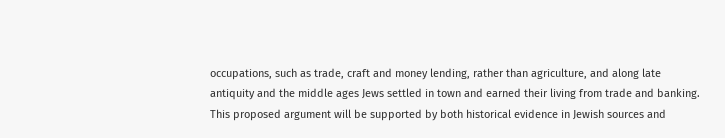occupations, such as trade, craft and money lending, rather than agriculture, and along late antiquity and the middle ages Jews settled in town and earned their living from trade and banking. This proposed argument will be supported by both historical evidence in Jewish sources and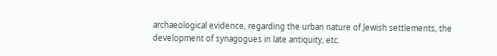archaeological evidence, regarding the urban nature of Jewish settlements, the development of synagogues in late antiquity, etc.